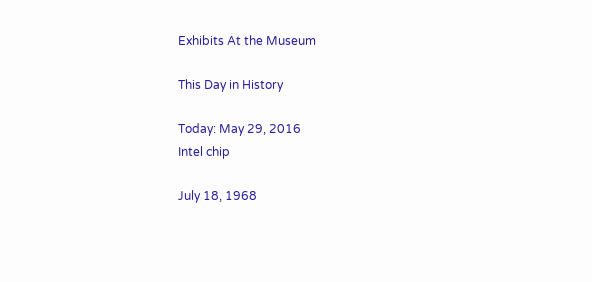Exhibits At the Museum

This Day in History

Today: May 29, 2016
Intel chip

July 18, 1968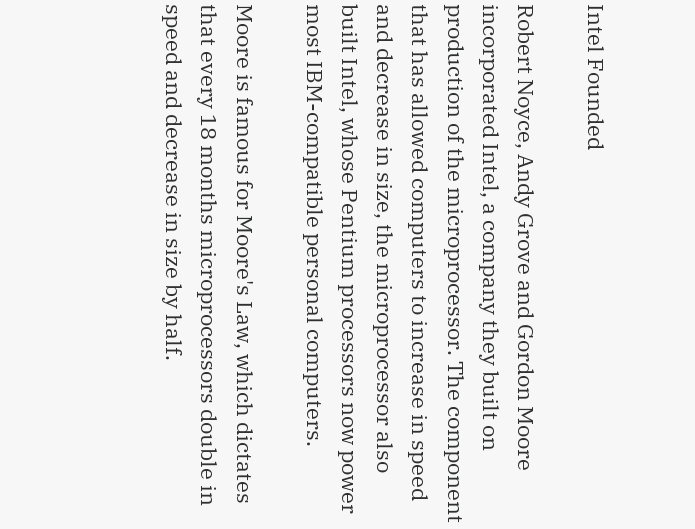Intel Founded

Robert Noyce, Andy Grove and Gordon Moore incorporated Intel, a company they built on production of the microprocessor. The component that has allowed computers to increase in speed and decrease in size, the microprocessor also built Intel, whose Pentium processors now power most IBM-compatible personal computers.

Moore is famous for Moore's Law, which dictates that every 18 months microprocessors double in speed and decrease in size by half.